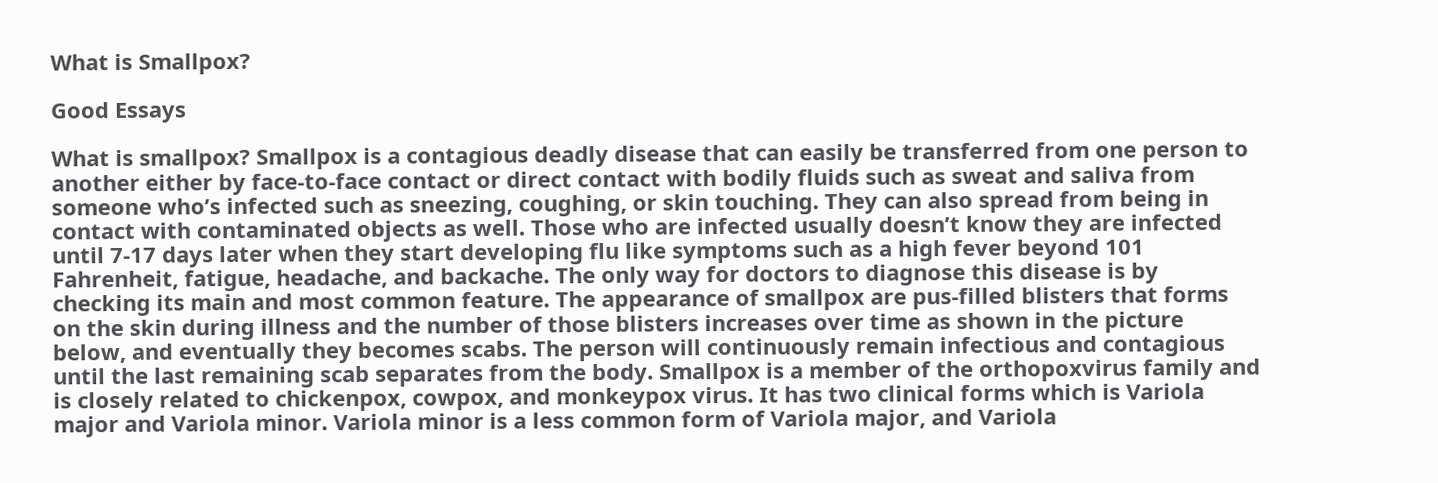What is Smallpox?

Good Essays

What is smallpox? Smallpox is a contagious deadly disease that can easily be transferred from one person to another either by face-to-face contact or direct contact with bodily fluids such as sweat and saliva from someone who’s infected such as sneezing, coughing, or skin touching. They can also spread from being in contact with contaminated objects as well. Those who are infected usually doesn’t know they are infected until 7-17 days later when they start developing flu like symptoms such as a high fever beyond 101 Fahrenheit, fatigue, headache, and backache. The only way for doctors to diagnose this disease is by checking its main and most common feature. The appearance of smallpox are pus-filled blisters that forms on the skin during illness and the number of those blisters increases over time as shown in the picture below, and eventually they becomes scabs. The person will continuously remain infectious and contagious until the last remaining scab separates from the body. Smallpox is a member of the orthopoxvirus family and is closely related to chickenpox, cowpox, and monkeypox virus. It has two clinical forms which is Variola major and Variola minor. Variola minor is a less common form of Variola major, and Variola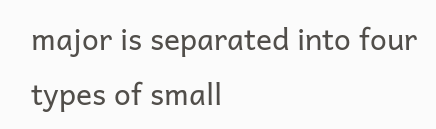major is separated into four types of small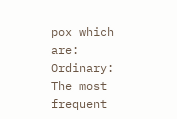pox which are: Ordinary: The most frequent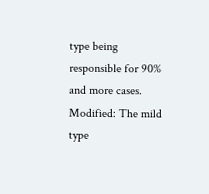type being responsible for 90% and more cases.
Modified: The mild type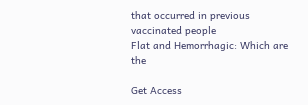that occurred in previous vaccinated people
Flat and Hemorrhagic: Which are the

Get Access